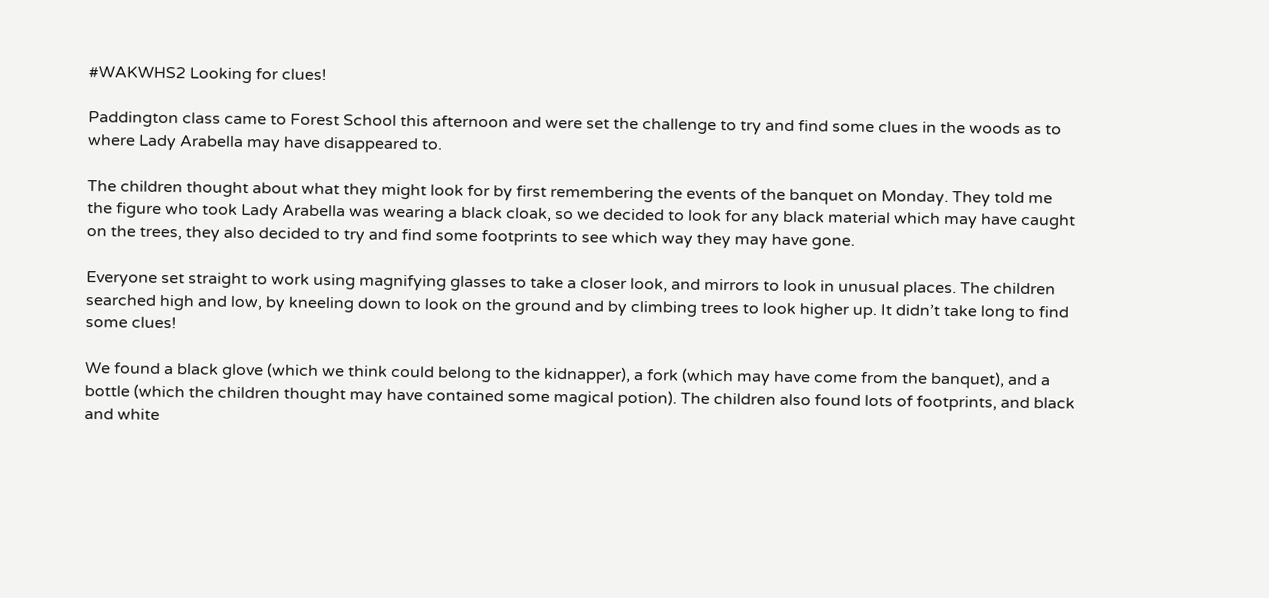#WAKWHS2 Looking for clues!

Paddington class came to Forest School this afternoon and were set the challenge to try and find some clues in the woods as to where Lady Arabella may have disappeared to.

The children thought about what they might look for by first remembering the events of the banquet on Monday. They told me the figure who took Lady Arabella was wearing a black cloak, so we decided to look for any black material which may have caught on the trees, they also decided to try and find some footprints to see which way they may have gone.

Everyone set straight to work using magnifying glasses to take a closer look, and mirrors to look in unusual places. The children searched high and low, by kneeling down to look on the ground and by climbing trees to look higher up. It didn’t take long to find some clues!

We found a black glove (which we think could belong to the kidnapper), a fork (which may have come from the banquet), and a bottle (which the children thought may have contained some magical potion). The children also found lots of footprints, and black and white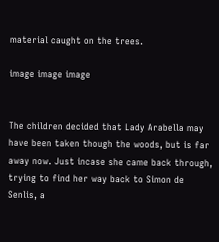material caught on the trees.

image image image


The children decided that Lady Arabella may have been taken though the woods, but is far away now. Just incase she came back through, trying to find her way back to Simon de Senlis, a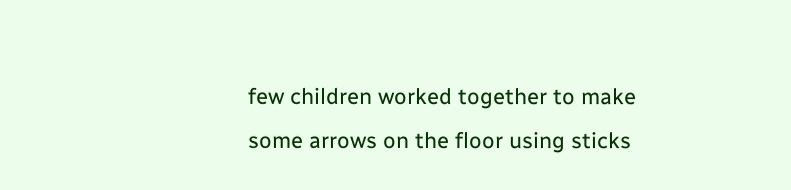few children worked together to make some arrows on the floor using sticks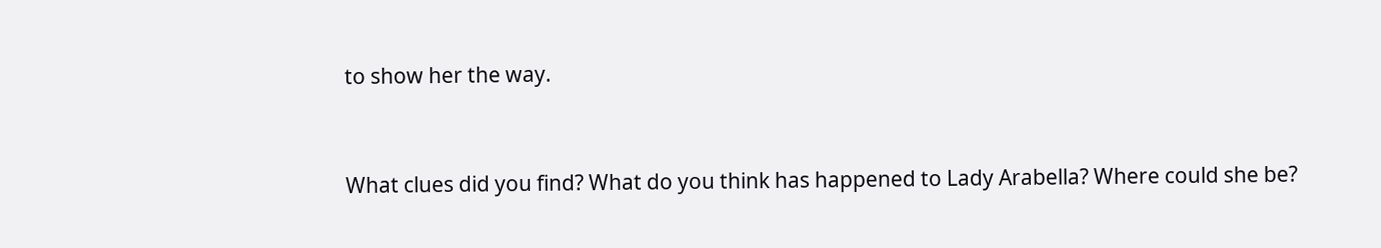to show her the way.



What clues did you find? What do you think has happened to Lady Arabella? Where could she be?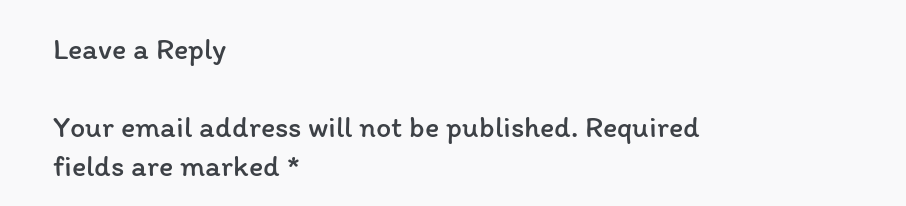Leave a Reply

Your email address will not be published. Required fields are marked *